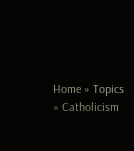Home » Topics » Catholicism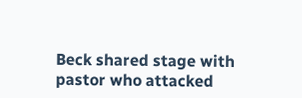Beck shared stage with pastor who attacked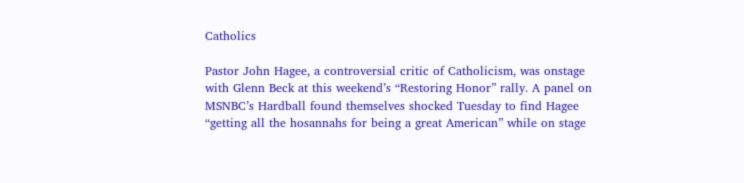Catholics

Pastor John Hagee, a controversial critic of Catholicism, was onstage with Glenn Beck at this weekend’s “Restoring Honor” rally. A panel on MSNBC’s Hardball found themselves shocked Tuesday to find Hagee “getting all the hosannahs for being a great American” while on stage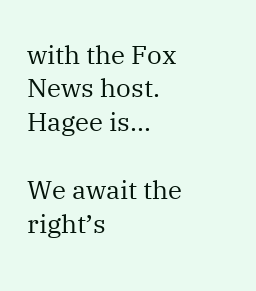with the Fox News host. Hagee is…

We await the right’s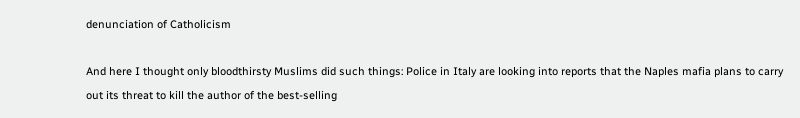denunciation of Catholicism

And here I thought only bloodthirsty Muslims did such things: Police in Italy are looking into reports that the Naples mafia plans to carry out its threat to kill the author of the best-selling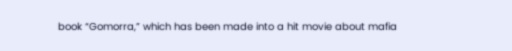book “Gomorra,” which has been made into a hit movie about mafia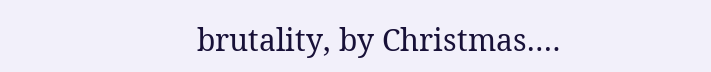brutality, by Christmas.…